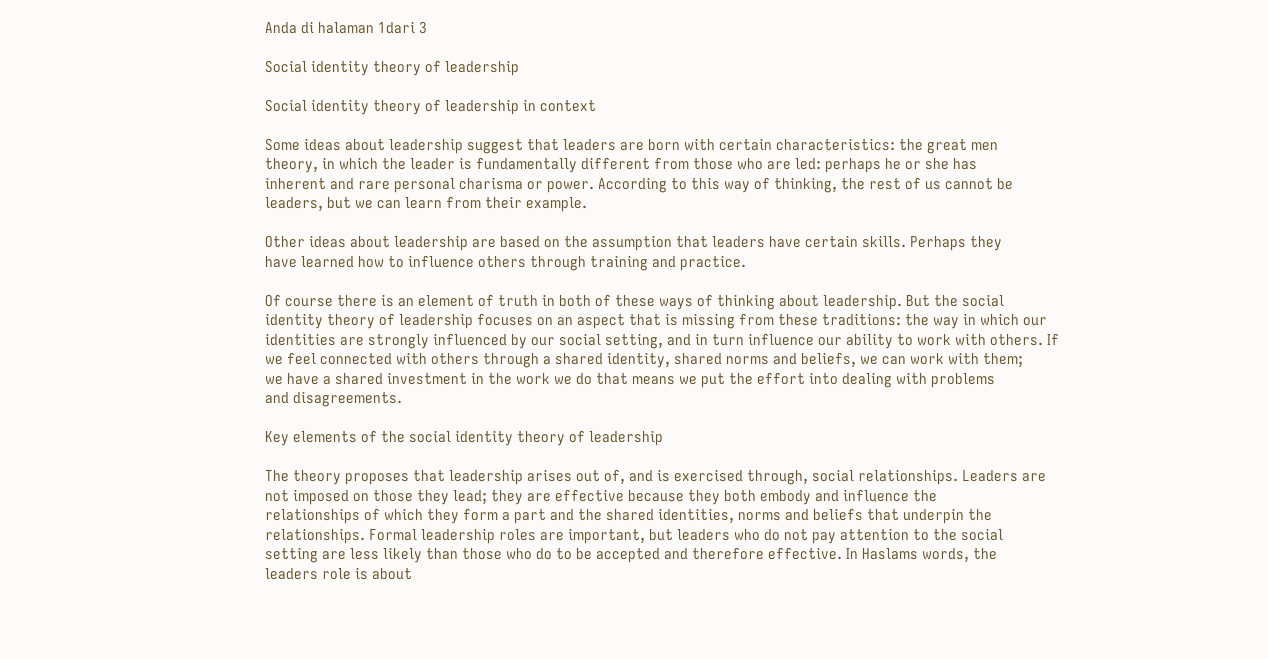Anda di halaman 1dari 3

Social identity theory of leadership

Social identity theory of leadership in context

Some ideas about leadership suggest that leaders are born with certain characteristics: the great men
theory, in which the leader is fundamentally different from those who are led: perhaps he or she has
inherent and rare personal charisma or power. According to this way of thinking, the rest of us cannot be
leaders, but we can learn from their example.

Other ideas about leadership are based on the assumption that leaders have certain skills. Perhaps they
have learned how to influence others through training and practice.

Of course there is an element of truth in both of these ways of thinking about leadership. But the social
identity theory of leadership focuses on an aspect that is missing from these traditions: the way in which our
identities are strongly influenced by our social setting, and in turn influence our ability to work with others. If
we feel connected with others through a shared identity, shared norms and beliefs, we can work with them;
we have a shared investment in the work we do that means we put the effort into dealing with problems
and disagreements.

Key elements of the social identity theory of leadership

The theory proposes that leadership arises out of, and is exercised through, social relationships. Leaders are
not imposed on those they lead; they are effective because they both embody and influence the
relationships of which they form a part and the shared identities, norms and beliefs that underpin the
relationships. Formal leadership roles are important, but leaders who do not pay attention to the social
setting are less likely than those who do to be accepted and therefore effective. In Haslams words, the
leaders role is about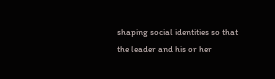shaping social identities so that the leader and his or her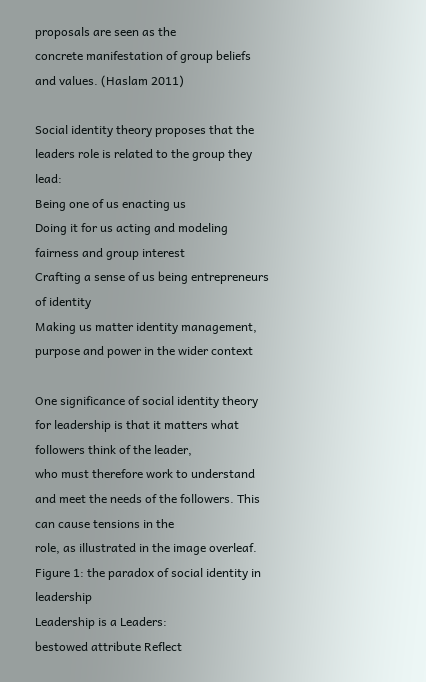proposals are seen as the
concrete manifestation of group beliefs and values. (Haslam 2011)

Social identity theory proposes that the leaders role is related to the group they lead:
Being one of us enacting us
Doing it for us acting and modeling fairness and group interest
Crafting a sense of us being entrepreneurs of identity
Making us matter identity management, purpose and power in the wider context

One significance of social identity theory for leadership is that it matters what followers think of the leader,
who must therefore work to understand and meet the needs of the followers. This can cause tensions in the
role, as illustrated in the image overleaf.
Figure 1: the paradox of social identity in leadership
Leadership is a Leaders:
bestowed attribute Reflect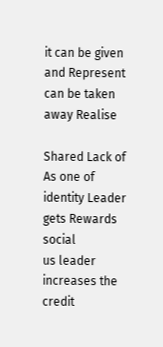it can be given and Represent
can be taken away Realise

Shared Lack of
As one of identity Leader gets Rewards social
us leader increases the credit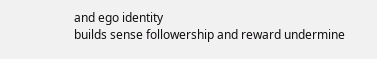and ego identity
builds sense followership and reward undermine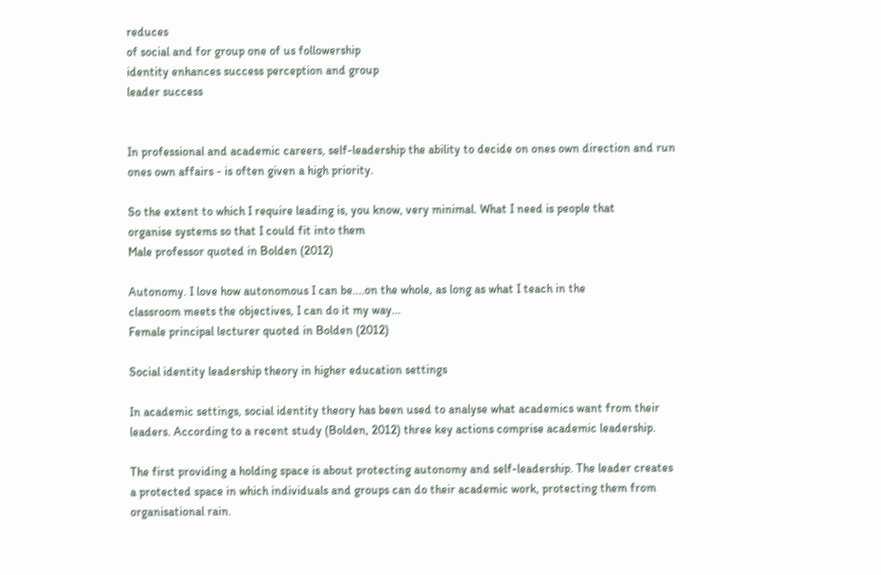reduces
of social and for group one of us followership
identity enhances success perception and group
leader success


In professional and academic careers, self-leadership the ability to decide on ones own direction and run
ones own affairs - is often given a high priority.

So the extent to which I require leading is, you know, very minimal. What I need is people that
organise systems so that I could fit into them
Male professor quoted in Bolden (2012)

Autonomy. I love how autonomous I can be....on the whole, as long as what I teach in the
classroom meets the objectives, I can do it my way...
Female principal lecturer quoted in Bolden (2012)

Social identity leadership theory in higher education settings

In academic settings, social identity theory has been used to analyse what academics want from their
leaders. According to a recent study (Bolden, 2012) three key actions comprise academic leadership.

The first providing a holding space is about protecting autonomy and self-leadership. The leader creates
a protected space in which individuals and groups can do their academic work, protecting them from
organisational rain.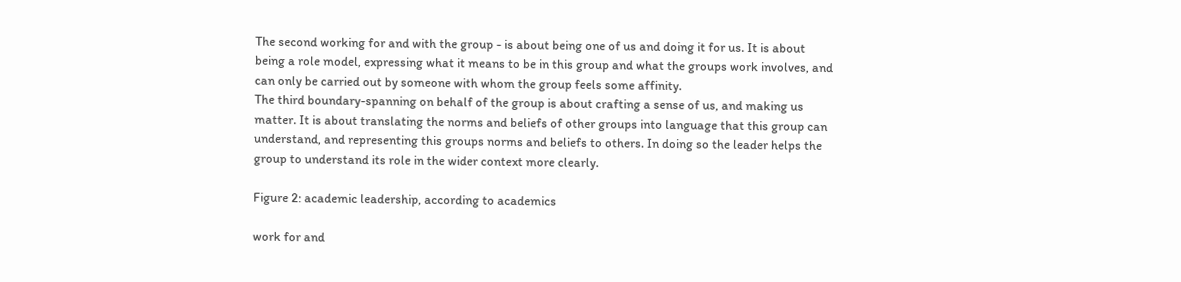The second working for and with the group - is about being one of us and doing it for us. It is about
being a role model, expressing what it means to be in this group and what the groups work involves, and
can only be carried out by someone with whom the group feels some affinity.
The third boundary-spanning on behalf of the group is about crafting a sense of us, and making us
matter. It is about translating the norms and beliefs of other groups into language that this group can
understand, and representing this groups norms and beliefs to others. In doing so the leader helps the
group to understand its role in the wider context more clearly.

Figure 2: academic leadership, according to academics

work for and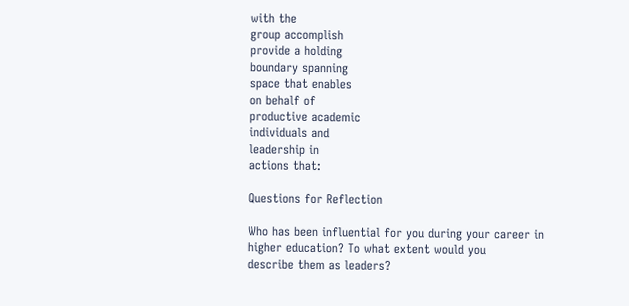with the
group accomplish
provide a holding
boundary spanning
space that enables
on behalf of
productive academic
individuals and
leadership in
actions that:

Questions for Reflection

Who has been influential for you during your career in higher education? To what extent would you
describe them as leaders?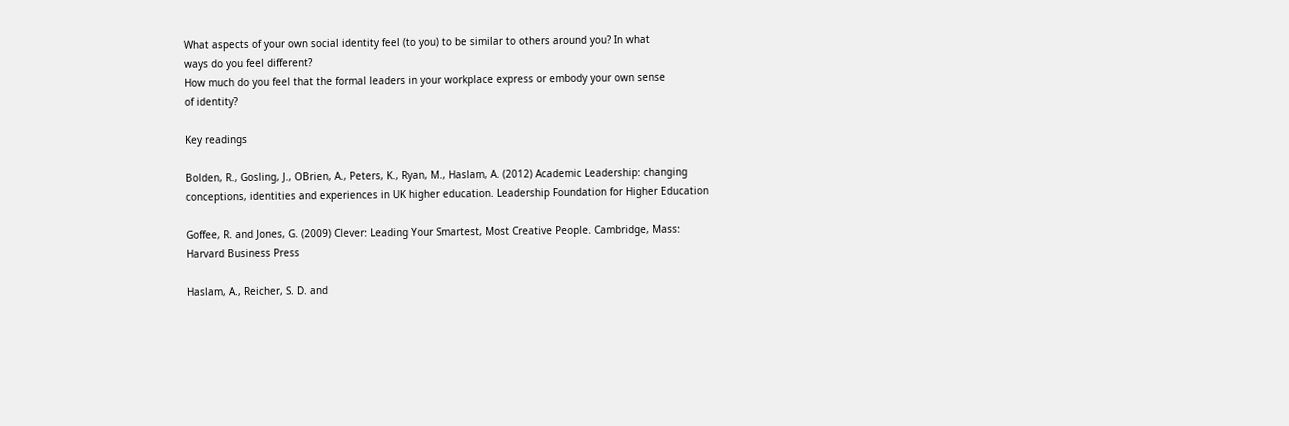What aspects of your own social identity feel (to you) to be similar to others around you? In what
ways do you feel different?
How much do you feel that the formal leaders in your workplace express or embody your own sense
of identity?

Key readings

Bolden, R., Gosling, J., OBrien, A., Peters, K., Ryan, M., Haslam, A. (2012) Academic Leadership: changing
conceptions, identities and experiences in UK higher education. Leadership Foundation for Higher Education

Goffee, R. and Jones, G. (2009) Clever: Leading Your Smartest, Most Creative People. Cambridge, Mass:
Harvard Business Press

Haslam, A., Reicher, S. D. and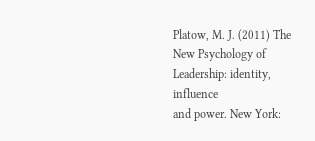Platow, M. J. (2011) The New Psychology of Leadership: identity, influence
and power. New York: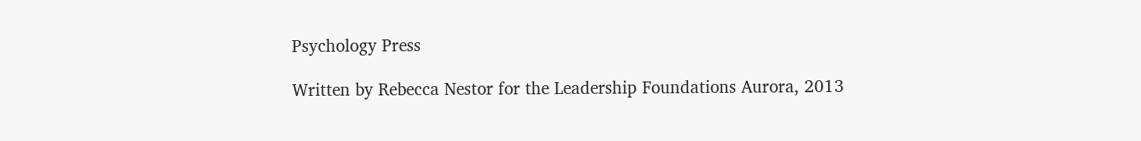Psychology Press

Written by Rebecca Nestor for the Leadership Foundations Aurora, 2013